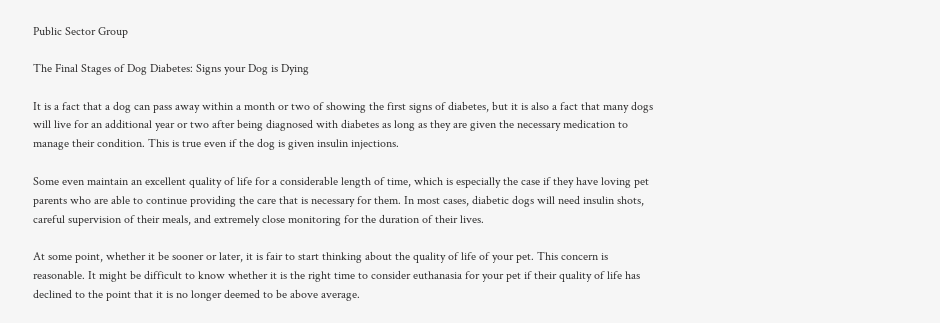Public Sector Group

The Final Stages of Dog Diabetes: Signs your Dog is Dying

It is a fact that a dog can pass away within a month or two of showing the first signs of diabetes, but it is also a fact that many dogs will live for an additional year or two after being diagnosed with diabetes as long as they are given the necessary medication to manage their condition. This is true even if the dog is given insulin injections.

Some even maintain an excellent quality of life for a considerable length of time, which is especially the case if they have loving pet parents who are able to continue providing the care that is necessary for them. In most cases, diabetic dogs will need insulin shots, careful supervision of their meals, and extremely close monitoring for the duration of their lives.

At some point, whether it be sooner or later, it is fair to start thinking about the quality of life of your pet. This concern is reasonable. It might be difficult to know whether it is the right time to consider euthanasia for your pet if their quality of life has declined to the point that it is no longer deemed to be above average.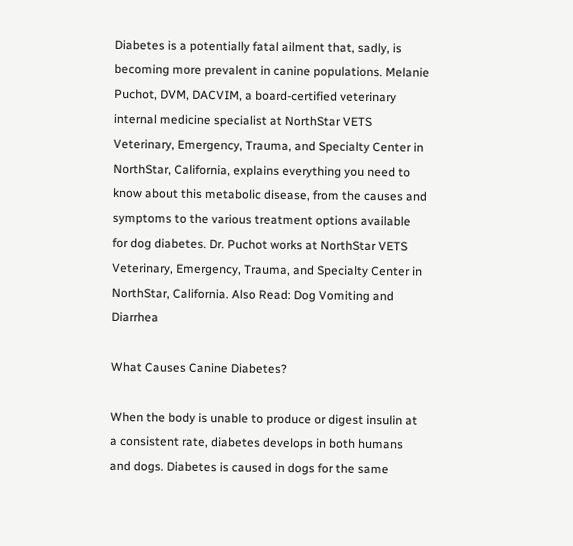Diabetes is a potentially fatal ailment that, sadly, is becoming more prevalent in canine populations. Melanie Puchot, DVM, DACVIM, a board-certified veterinary internal medicine specialist at NorthStar VETS Veterinary, Emergency, Trauma, and Specialty Center in NorthStar, California, explains everything you need to know about this metabolic disease, from the causes and symptoms to the various treatment options available for dog diabetes. Dr. Puchot works at NorthStar VETS Veterinary, Emergency, Trauma, and Specialty Center in NorthStar, California. Also Read: Dog Vomiting and Diarrhea

What Causes Canine Diabetes?

When the body is unable to produce or digest insulin at a consistent rate, diabetes develops in both humans and dogs. Diabetes is caused in dogs for the same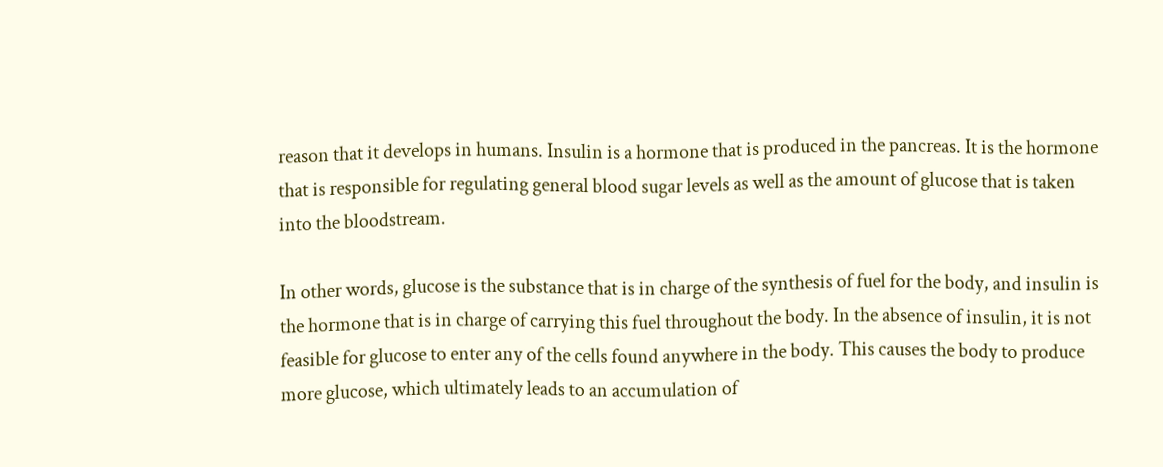reason that it develops in humans. Insulin is a hormone that is produced in the pancreas. It is the hormone that is responsible for regulating general blood sugar levels as well as the amount of glucose that is taken into the bloodstream.

In other words, glucose is the substance that is in charge of the synthesis of fuel for the body, and insulin is the hormone that is in charge of carrying this fuel throughout the body. In the absence of insulin, it is not feasible for glucose to enter any of the cells found anywhere in the body. This causes the body to produce more glucose, which ultimately leads to an accumulation of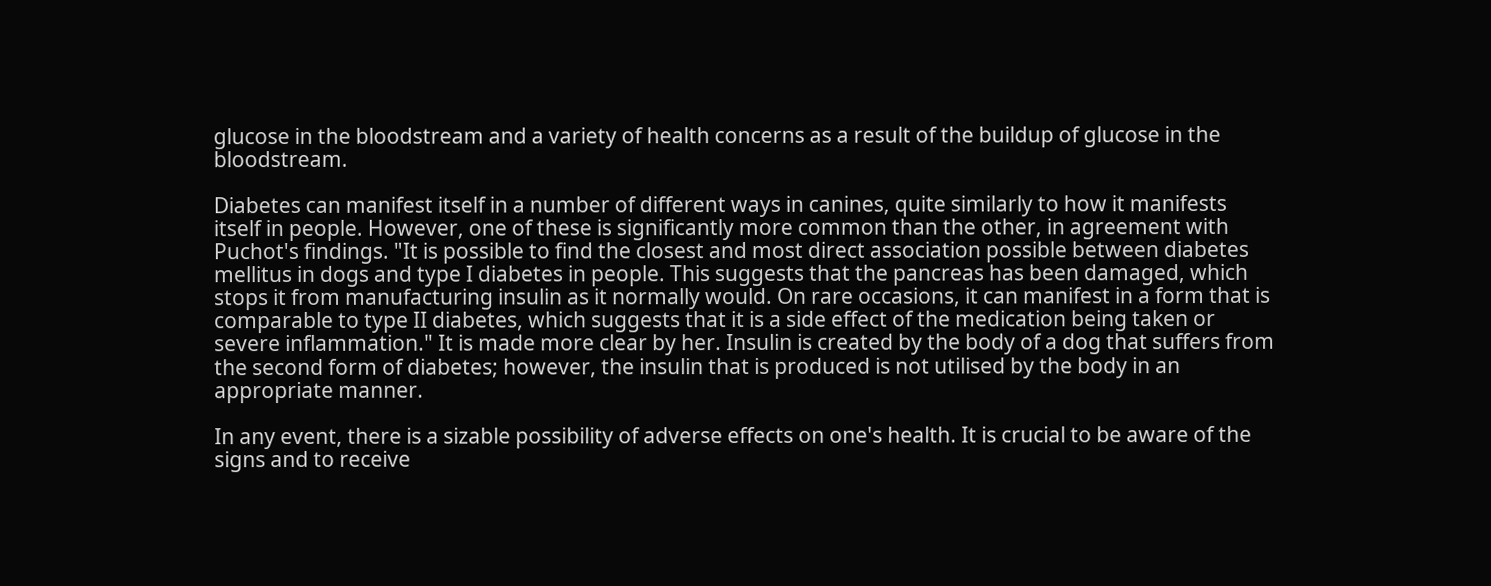glucose in the bloodstream and a variety of health concerns as a result of the buildup of glucose in the bloodstream.

Diabetes can manifest itself in a number of different ways in canines, quite similarly to how it manifests itself in people. However, one of these is significantly more common than the other, in agreement with Puchot's findings. "It is possible to find the closest and most direct association possible between diabetes mellitus in dogs and type I diabetes in people. This suggests that the pancreas has been damaged, which stops it from manufacturing insulin as it normally would. On rare occasions, it can manifest in a form that is comparable to type II diabetes, which suggests that it is a side effect of the medication being taken or severe inflammation." It is made more clear by her. Insulin is created by the body of a dog that suffers from the second form of diabetes; however, the insulin that is produced is not utilised by the body in an appropriate manner.

In any event, there is a sizable possibility of adverse effects on one's health. It is crucial to be aware of the signs and to receive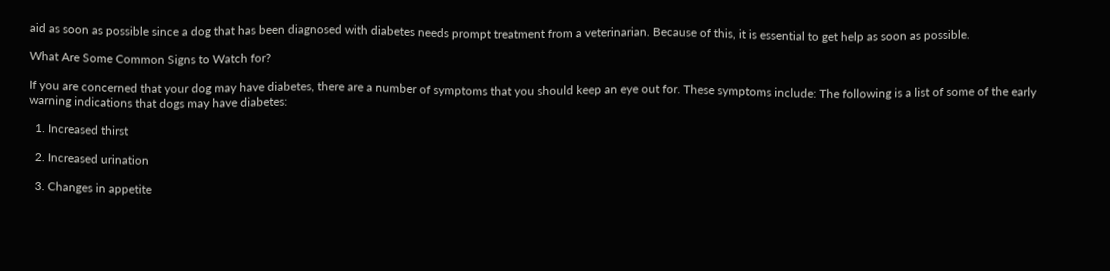aid as soon as possible since a dog that has been diagnosed with diabetes needs prompt treatment from a veterinarian. Because of this, it is essential to get help as soon as possible.

What Are Some Common Signs to Watch for?

If you are concerned that your dog may have diabetes, there are a number of symptoms that you should keep an eye out for. These symptoms include: The following is a list of some of the early warning indications that dogs may have diabetes:

  1. Increased thirst

  2. Increased urination

  3. Changes in appetite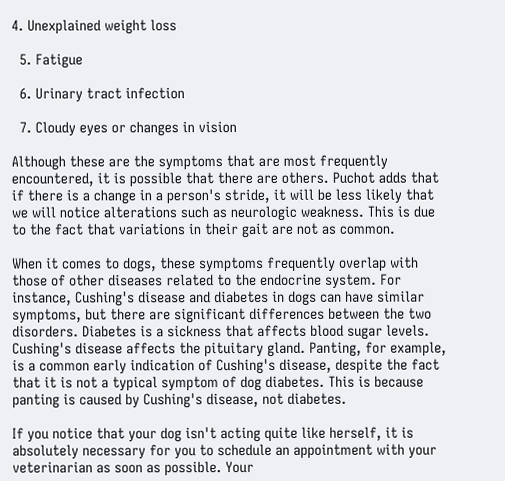4. Unexplained weight loss

  5. Fatigue

  6. Urinary tract infection

  7. Cloudy eyes or changes in vision

Although these are the symptoms that are most frequently encountered, it is possible that there are others. Puchot adds that if there is a change in a person's stride, it will be less likely that we will notice alterations such as neurologic weakness. This is due to the fact that variations in their gait are not as common.

When it comes to dogs, these symptoms frequently overlap with those of other diseases related to the endocrine system. For instance, Cushing's disease and diabetes in dogs can have similar symptoms, but there are significant differences between the two disorders. Diabetes is a sickness that affects blood sugar levels. Cushing's disease affects the pituitary gland. Panting, for example, is a common early indication of Cushing's disease, despite the fact that it is not a typical symptom of dog diabetes. This is because panting is caused by Cushing's disease, not diabetes.

If you notice that your dog isn't acting quite like herself, it is absolutely necessary for you to schedule an appointment with your veterinarian as soon as possible. Your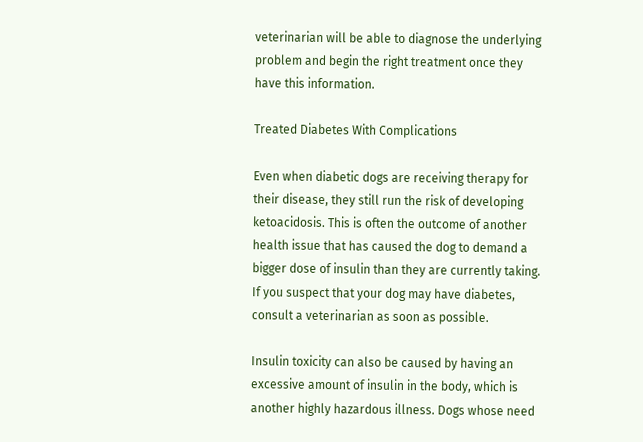veterinarian will be able to diagnose the underlying problem and begin the right treatment once they have this information.

Treated Diabetes With Complications

Even when diabetic dogs are receiving therapy for their disease, they still run the risk of developing ketoacidosis. This is often the outcome of another health issue that has caused the dog to demand a bigger dose of insulin than they are currently taking. If you suspect that your dog may have diabetes, consult a veterinarian as soon as possible.

Insulin toxicity can also be caused by having an excessive amount of insulin in the body, which is another highly hazardous illness. Dogs whose need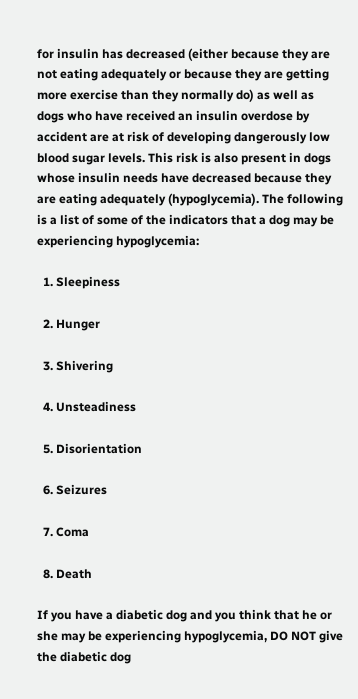for insulin has decreased (either because they are not eating adequately or because they are getting more exercise than they normally do) as well as dogs who have received an insulin overdose by accident are at risk of developing dangerously low blood sugar levels. This risk is also present in dogs whose insulin needs have decreased because they are eating adequately (hypoglycemia). The following is a list of some of the indicators that a dog may be experiencing hypoglycemia:

  1. Sleepiness

  2. Hunger

  3. Shivering

  4. Unsteadiness

  5. Disorientation

  6. Seizures

  7. Coma

  8. Death

If you have a diabetic dog and you think that he or she may be experiencing hypoglycemia, DO NOT give the diabetic dog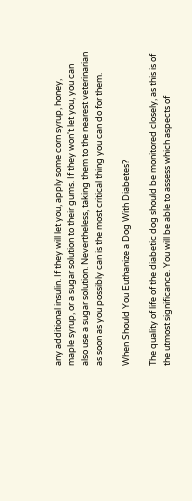any additional insulin. If they will let you, apply some corn syrup, honey, maple syrup, or a sugar solution to their gums. If they won't let you, you can also use a sugar solution. Nevertheless, taking them to the nearest veterinarian as soon as you possibly can is the most critical thing you can do for them.

When Should You Euthanize a Dog With Diabetes?

The quality of life of the diabetic dog should be monitored closely, as this is of the utmost significance. You will be able to assess which aspects of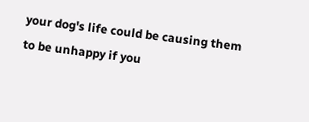your dog's life could be causing them to be unhappy if you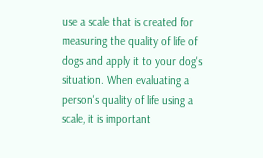use a scale that is created for measuring the quality of life of dogs and apply it to your dog's situation. When evaluating a person's quality of life using a scale, it is important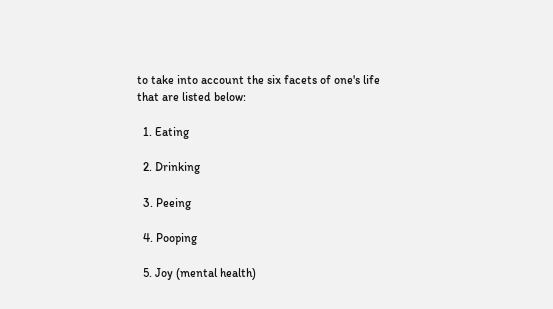to take into account the six facets of one's life that are listed below:

  1. Eating

  2. Drinking

  3. Peeing

  4. Pooping

  5. Joy (mental health)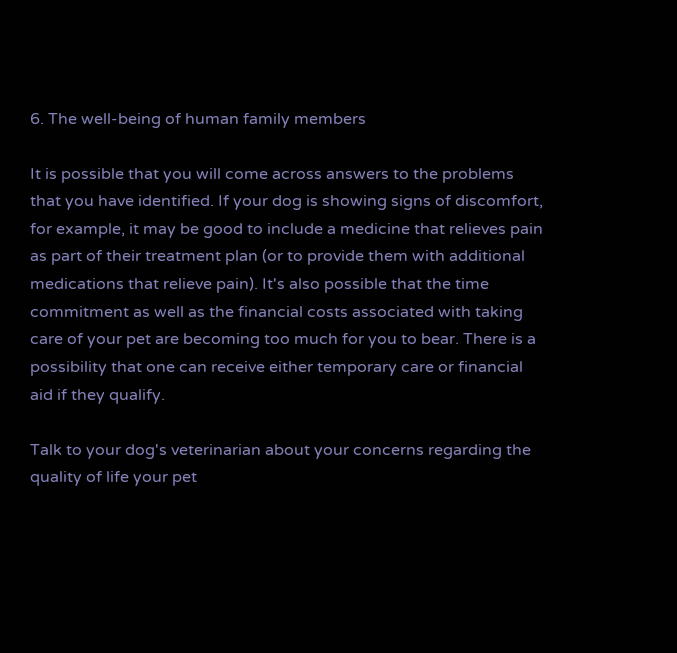6. The well-being of human family members

It is possible that you will come across answers to the problems that you have identified. If your dog is showing signs of discomfort, for example, it may be good to include a medicine that relieves pain as part of their treatment plan (or to provide them with additional medications that relieve pain). It's also possible that the time commitment as well as the financial costs associated with taking care of your pet are becoming too much for you to bear. There is a possibility that one can receive either temporary care or financial aid if they qualify.

Talk to your dog's veterinarian about your concerns regarding the quality of life your pet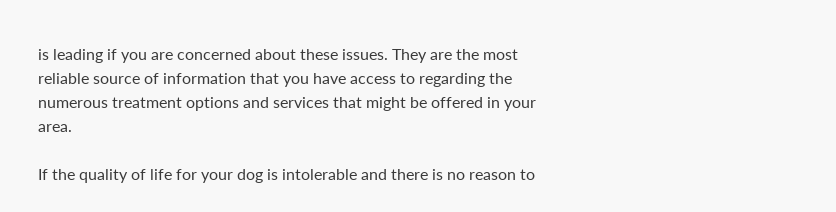is leading if you are concerned about these issues. They are the most reliable source of information that you have access to regarding the numerous treatment options and services that might be offered in your area.

If the quality of life for your dog is intolerable and there is no reason to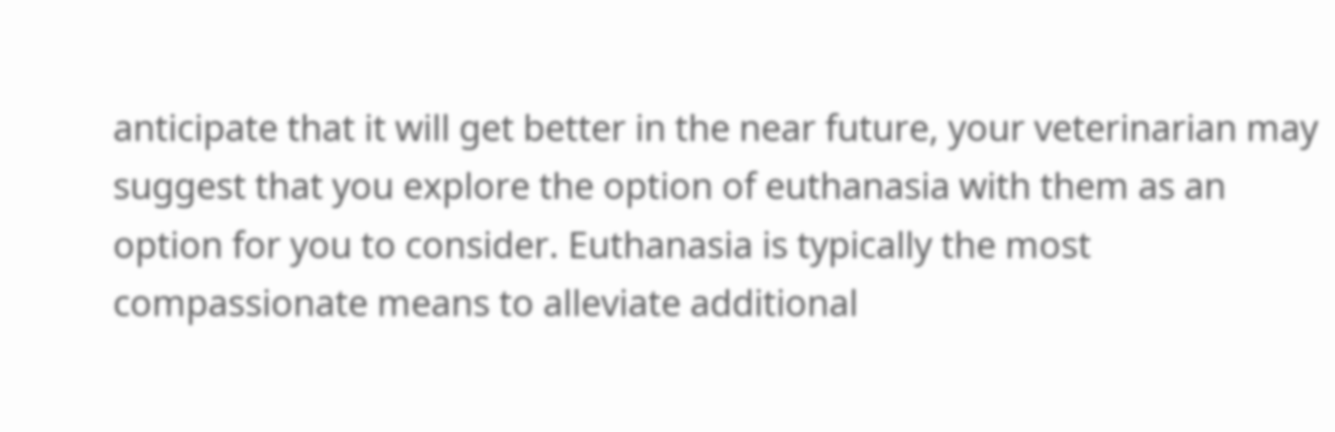anticipate that it will get better in the near future, your veterinarian may suggest that you explore the option of euthanasia with them as an option for you to consider. Euthanasia is typically the most compassionate means to alleviate additional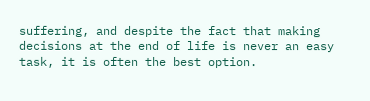suffering, and despite the fact that making decisions at the end of life is never an easy task, it is often the best option.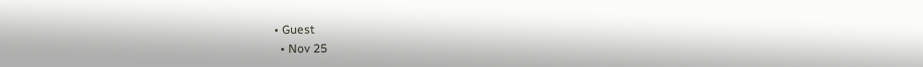• Guest
  • Nov 25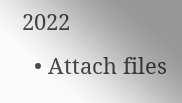2022
  • Attach files